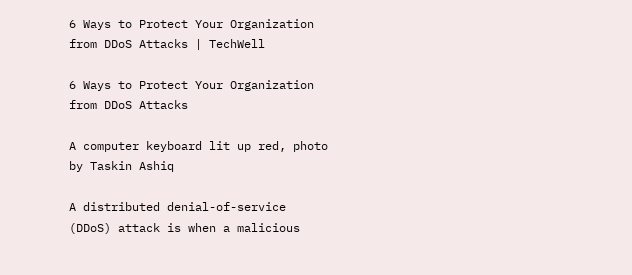6 Ways to Protect Your Organization from DDoS Attacks | TechWell

6 Ways to Protect Your Organization from DDoS Attacks

A computer keyboard lit up red, photo by Taskin Ashiq

A distributed denial-of-service (DDoS) attack is when a malicious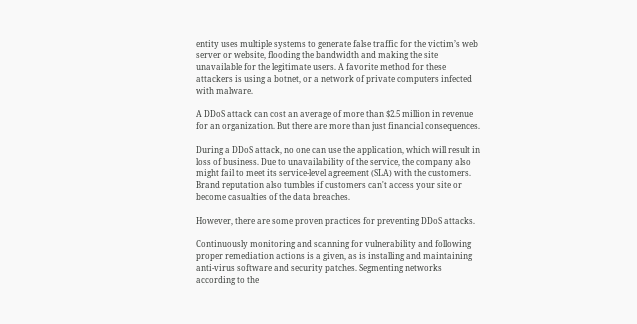entity uses multiple systems to generate false traffic for the victim’s web server or website, flooding the bandwidth and making the site unavailable for the legitimate users. A favorite method for these attackers is using a botnet, or a network of private computers infected with malware.

A DDoS attack can cost an average of more than $2.5 million in revenue for an organization. But there are more than just financial consequences.

During a DDoS attack, no one can use the application, which will result in loss of business. Due to unavailability of the service, the company also might fail to meet its service-level agreement (SLA) with the customers. Brand reputation also tumbles if customers can't access your site or become casualties of the data breaches.

However, there are some proven practices for preventing DDoS attacks.

Continuously monitoring and scanning for vulnerability and following proper remediation actions is a given, as is installing and maintaining anti-virus software and security patches. Segmenting networks according to the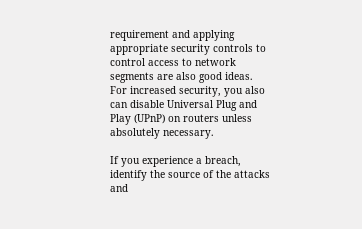requirement and applying appropriate security controls to control access to network segments are also good ideas. For increased security, you also can disable Universal Plug and Play (UPnP) on routers unless absolutely necessary.

If you experience a breach, identify the source of the attacks and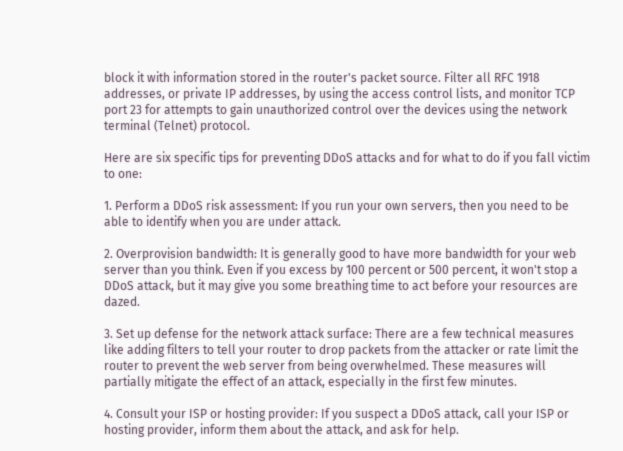block it with information stored in the router's packet source. Filter all RFC 1918 addresses, or private IP addresses, by using the access control lists, and monitor TCP port 23 for attempts to gain unauthorized control over the devices using the network terminal (Telnet) protocol.

Here are six specific tips for preventing DDoS attacks and for what to do if you fall victim to one:

1. Perform a DDoS risk assessment: If you run your own servers, then you need to be able to identify when you are under attack.

2. Overprovision bandwidth: It is generally good to have more bandwidth for your web server than you think. Even if you excess by 100 percent or 500 percent, it won't stop a DDoS attack, but it may give you some breathing time to act before your resources are dazed.

3. Set up defense for the network attack surface: There are a few technical measures like adding filters to tell your router to drop packets from the attacker or rate limit the router to prevent the web server from being overwhelmed. These measures will partially mitigate the effect of an attack, especially in the first few minutes.

4. Consult your ISP or hosting provider: If you suspect a DDoS attack, call your ISP or hosting provider, inform them about the attack, and ask for help.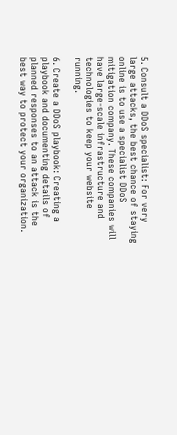5. Consult a DDoS specialist: For very large attacks, the best chance of staying online is to use a specialist DDoS mitigation company. These companies will have large-scale infrastructure and technologies to keep your website running.

6. Create a DDoS playbook: Creating a playbook and documenting details of planned responses to an attack is the best way to protect your organization.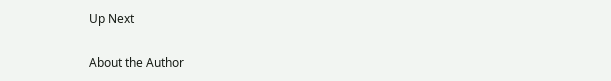Up Next

About the Author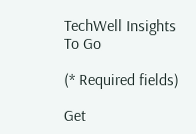TechWell Insights To Go

(* Required fields)

Get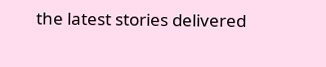the latest stories delivered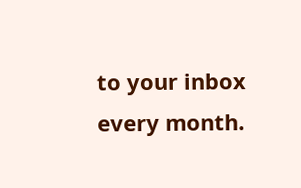to your inbox every month.